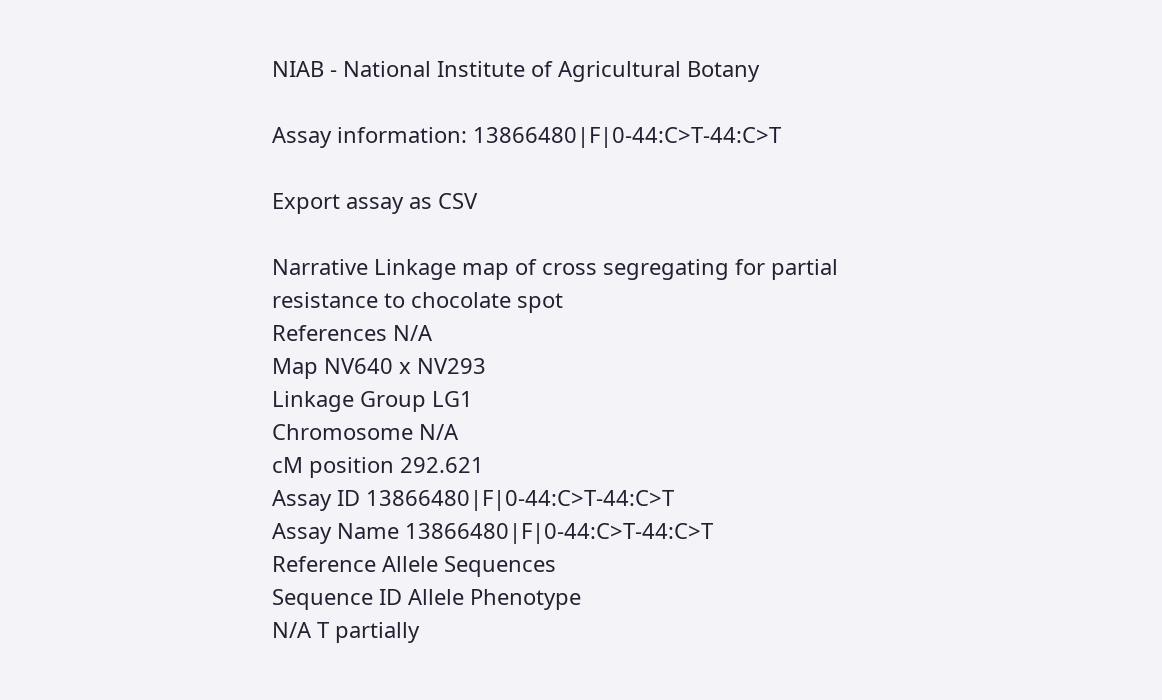NIAB - National Institute of Agricultural Botany

Assay information: 13866480|F|0-44:C>T-44:C>T

Export assay as CSV

Narrative Linkage map of cross segregating for partial resistance to chocolate spot
References N/A
Map NV640 x NV293
Linkage Group LG1
Chromosome N/A
cM position 292.621
Assay ID 13866480|F|0-44:C>T-44:C>T
Assay Name 13866480|F|0-44:C>T-44:C>T
Reference Allele Sequences
Sequence ID Allele Phenotype
N/A T partially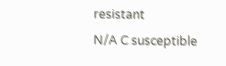resistant
N/A C susceptible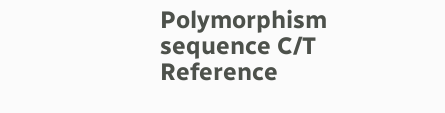Polymorphism sequence C/T
Reference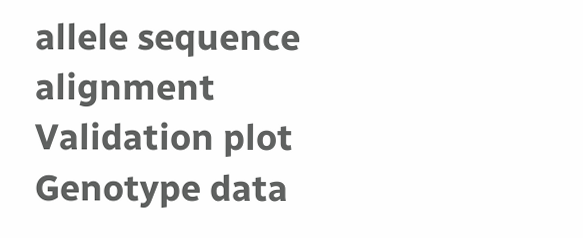allele sequence alignment
Validation plot
Genotype data